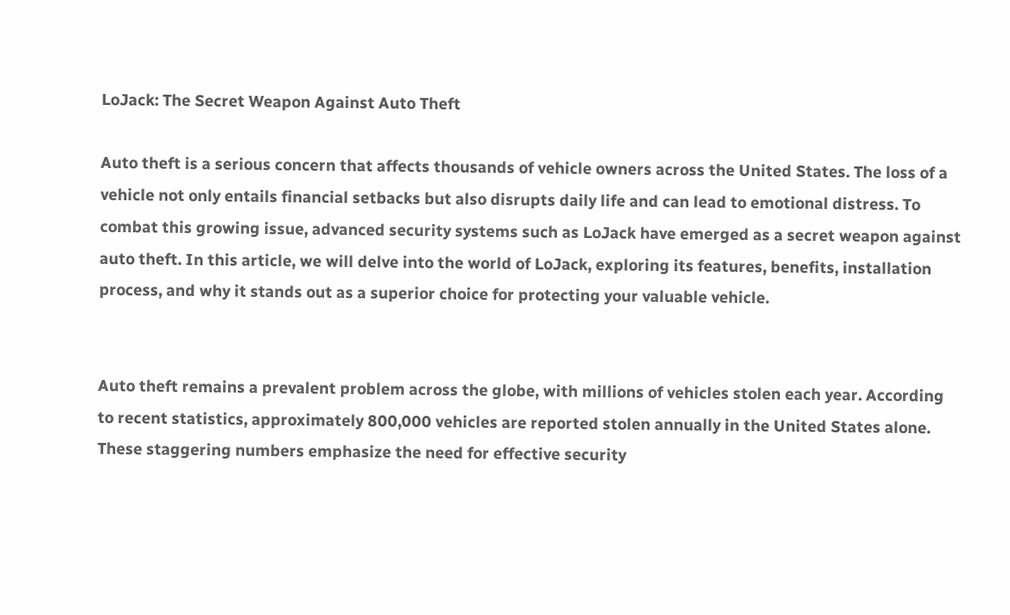LoJack: The Secret Weapon Against Auto Theft

Auto theft is a serious concern that affects thousands of vehicle owners across the United States. The loss of a vehicle not only entails financial setbacks but also disrupts daily life and can lead to emotional distress. To combat this growing issue, advanced security systems such as LoJack have emerged as a secret weapon against auto theft. In this article, we will delve into the world of LoJack, exploring its features, benefits, installation process, and why it stands out as a superior choice for protecting your valuable vehicle.


Auto theft remains a prevalent problem across the globe, with millions of vehicles stolen each year. According to recent statistics, approximately 800,000 vehicles are reported stolen annually in the United States alone. These staggering numbers emphasize the need for effective security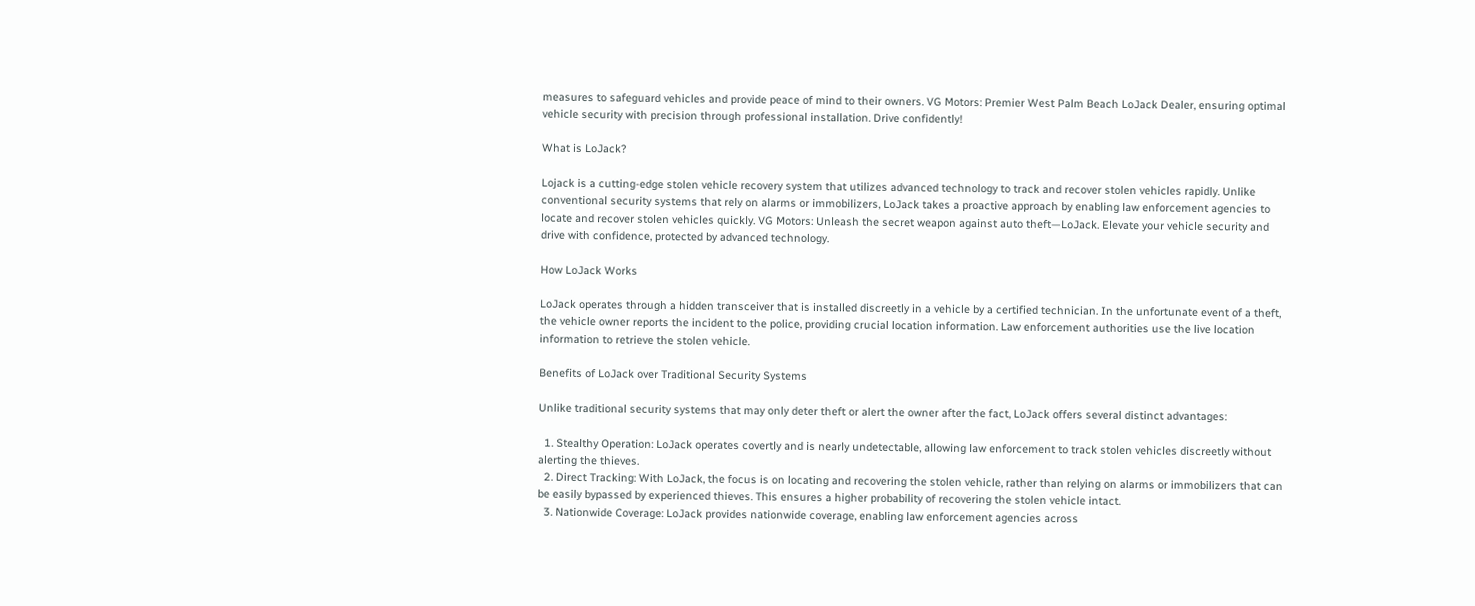measures to safeguard vehicles and provide peace of mind to their owners. VG Motors: Premier West Palm Beach LoJack Dealer, ensuring optimal vehicle security with precision through professional installation. Drive confidently!

What is LoJack?

Lojack is a cutting-edge stolen vehicle recovery system that utilizes advanced technology to track and recover stolen vehicles rapidly. Unlike conventional security systems that rely on alarms or immobilizers, LoJack takes a proactive approach by enabling law enforcement agencies to locate and recover stolen vehicles quickly. VG Motors: Unleash the secret weapon against auto theft—LoJack. Elevate your vehicle security and drive with confidence, protected by advanced technology.

How LoJack Works

LoJack operates through a hidden transceiver that is installed discreetly in a vehicle by a certified technician. In the unfortunate event of a theft, the vehicle owner reports the incident to the police, providing crucial location information. Law enforcement authorities use the live location information to retrieve the stolen vehicle.

Benefits of LoJack over Traditional Security Systems

Unlike traditional security systems that may only deter theft or alert the owner after the fact, LoJack offers several distinct advantages:

  1. Stealthy Operation: LoJack operates covertly and is nearly undetectable, allowing law enforcement to track stolen vehicles discreetly without alerting the thieves.
  2. Direct Tracking: With LoJack, the focus is on locating and recovering the stolen vehicle, rather than relying on alarms or immobilizers that can be easily bypassed by experienced thieves. This ensures a higher probability of recovering the stolen vehicle intact.
  3. Nationwide Coverage: LoJack provides nationwide coverage, enabling law enforcement agencies across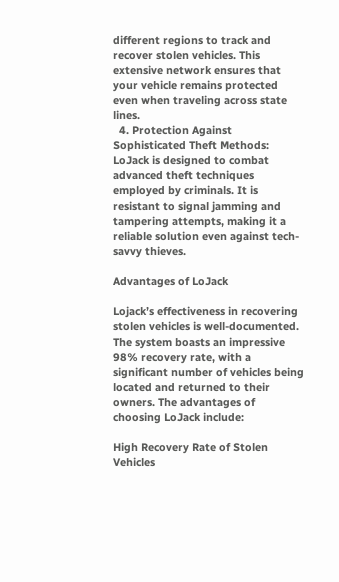different regions to track and recover stolen vehicles. This extensive network ensures that your vehicle remains protected even when traveling across state lines.
  4. Protection Against Sophisticated Theft Methods: LoJack is designed to combat advanced theft techniques employed by criminals. It is resistant to signal jamming and tampering attempts, making it a reliable solution even against tech-savvy thieves.

Advantages of LoJack

Lojack’s effectiveness in recovering stolen vehicles is well-documented. The system boasts an impressive 98% recovery rate, with a significant number of vehicles being located and returned to their owners. The advantages of choosing LoJack include:

High Recovery Rate of Stolen Vehicles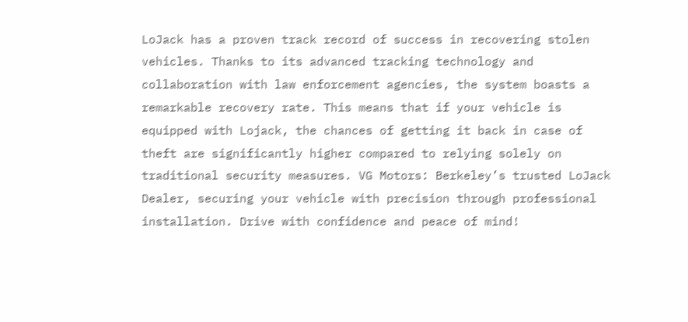LoJack has a proven track record of success in recovering stolen vehicles. Thanks to its advanced tracking technology and collaboration with law enforcement agencies, the system boasts a remarkable recovery rate. This means that if your vehicle is equipped with Lojack, the chances of getting it back in case of theft are significantly higher compared to relying solely on traditional security measures. VG Motors: Berkeley’s trusted LoJack Dealer, securing your vehicle with precision through professional installation. Drive with confidence and peace of mind!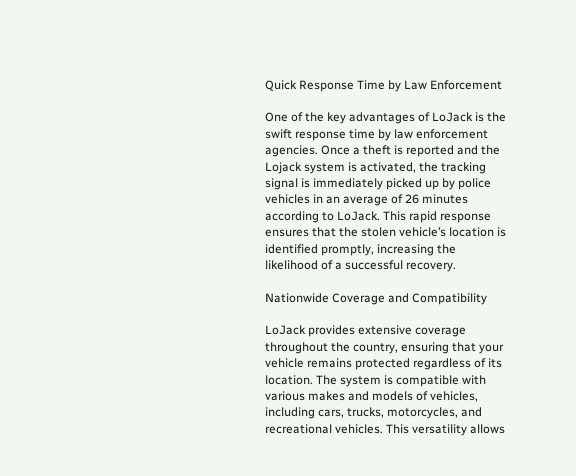Quick Response Time by Law Enforcement

One of the key advantages of LoJack is the swift response time by law enforcement agencies. Once a theft is reported and the Lojack system is activated, the tracking signal is immediately picked up by police vehicles in an average of 26 minutes according to LoJack. This rapid response ensures that the stolen vehicle’s location is identified promptly, increasing the likelihood of a successful recovery.

Nationwide Coverage and Compatibility

LoJack provides extensive coverage throughout the country, ensuring that your vehicle remains protected regardless of its location. The system is compatible with various makes and models of vehicles, including cars, trucks, motorcycles, and recreational vehicles. This versatility allows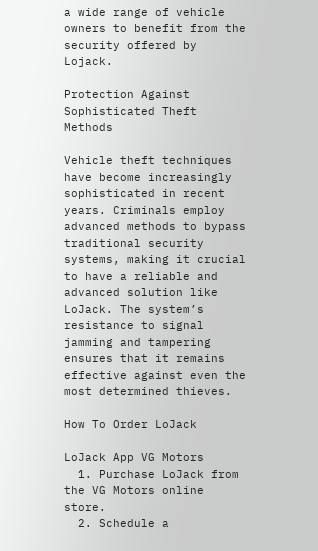a wide range of vehicle owners to benefit from the security offered by Lojack.

Protection Against Sophisticated Theft Methods

Vehicle theft techniques have become increasingly sophisticated in recent years. Criminals employ advanced methods to bypass traditional security systems, making it crucial to have a reliable and advanced solution like LoJack. The system’s resistance to signal jamming and tampering ensures that it remains effective against even the most determined thieves.

How To Order LoJack

LoJack App VG Motors
  1. Purchase LoJack from the VG Motors online store.
  2. Schedule a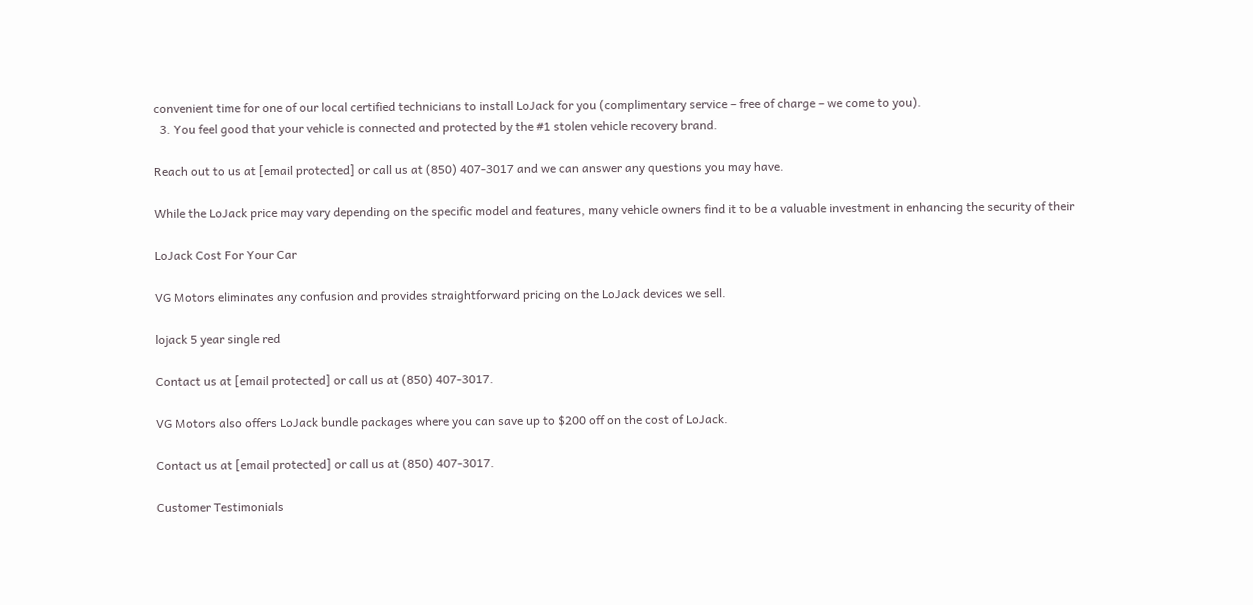convenient time for one of our local certified technicians to install LoJack for you (complimentary service – free of charge – we come to you).
  3. You feel good that your vehicle is connected and protected by the #1 stolen vehicle recovery brand.

Reach out to us at [email protected] or call us at (850) 407-3017 and we can answer any questions you may have.

While the LoJack price may vary depending on the specific model and features, many vehicle owners find it to be a valuable investment in enhancing the security of their

LoJack Cost For Your Car

VG Motors eliminates any confusion and provides straightforward pricing on the LoJack devices we sell.

lojack 5 year single red

Contact us at [email protected] or call us at (850) 407-3017.

VG Motors also offers LoJack bundle packages where you can save up to $200 off on the cost of LoJack.

Contact us at [email protected] or call us at (850) 407-3017.

Customer Testimonials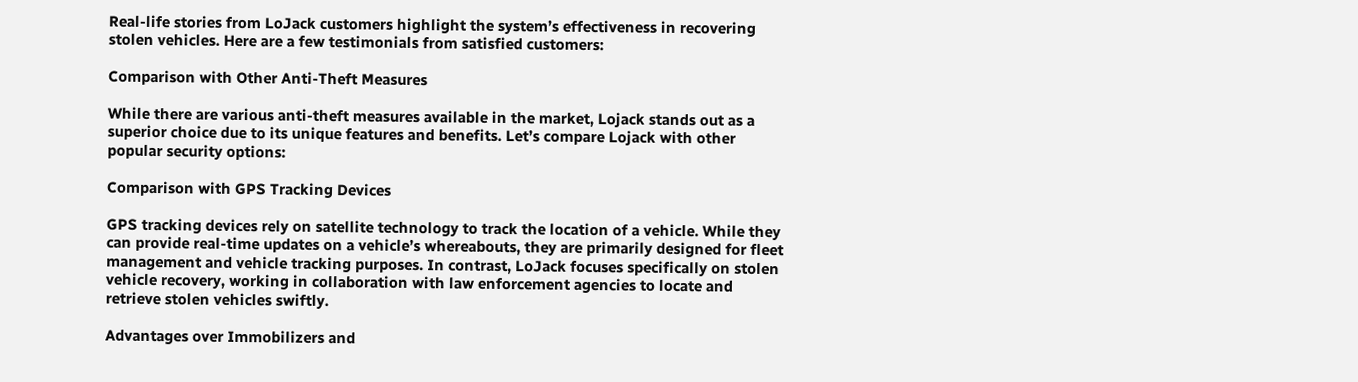Real-life stories from LoJack customers highlight the system’s effectiveness in recovering stolen vehicles. Here are a few testimonials from satisfied customers:

Comparison with Other Anti-Theft Measures

While there are various anti-theft measures available in the market, Lojack stands out as a superior choice due to its unique features and benefits. Let’s compare Lojack with other popular security options:

Comparison with GPS Tracking Devices

GPS tracking devices rely on satellite technology to track the location of a vehicle. While they can provide real-time updates on a vehicle’s whereabouts, they are primarily designed for fleet management and vehicle tracking purposes. In contrast, LoJack focuses specifically on stolen vehicle recovery, working in collaboration with law enforcement agencies to locate and retrieve stolen vehicles swiftly.

Advantages over Immobilizers and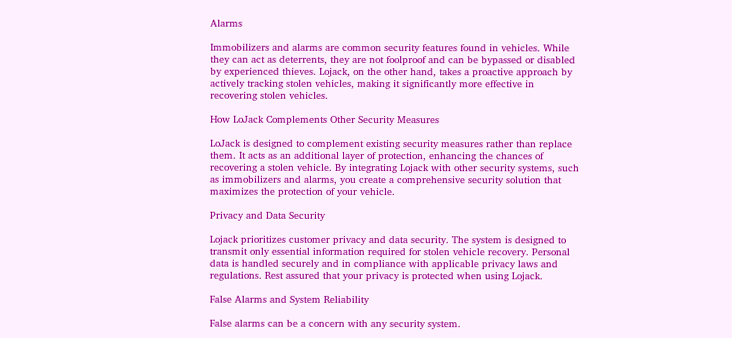Alarms

Immobilizers and alarms are common security features found in vehicles. While they can act as deterrents, they are not foolproof and can be bypassed or disabled by experienced thieves. Lojack, on the other hand, takes a proactive approach by actively tracking stolen vehicles, making it significantly more effective in recovering stolen vehicles.

How LoJack Complements Other Security Measures

LoJack is designed to complement existing security measures rather than replace them. It acts as an additional layer of protection, enhancing the chances of recovering a stolen vehicle. By integrating Lojack with other security systems, such as immobilizers and alarms, you create a comprehensive security solution that maximizes the protection of your vehicle.

Privacy and Data Security

Lojack prioritizes customer privacy and data security. The system is designed to transmit only essential information required for stolen vehicle recovery. Personal data is handled securely and in compliance with applicable privacy laws and regulations. Rest assured that your privacy is protected when using Lojack.

False Alarms and System Reliability

False alarms can be a concern with any security system.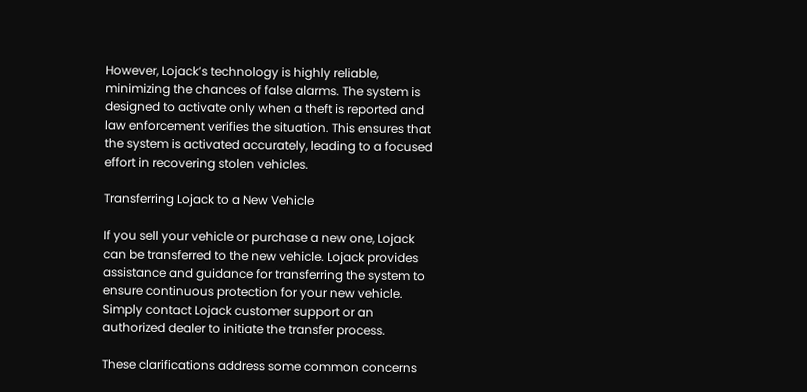However, Lojack’s technology is highly reliable, minimizing the chances of false alarms. The system is designed to activate only when a theft is reported and law enforcement verifies the situation. This ensures that the system is activated accurately, leading to a focused effort in recovering stolen vehicles.

Transferring Lojack to a New Vehicle

If you sell your vehicle or purchase a new one, Lojack can be transferred to the new vehicle. Lojack provides assistance and guidance for transferring the system to ensure continuous protection for your new vehicle. Simply contact Lojack customer support or an authorized dealer to initiate the transfer process.

These clarifications address some common concerns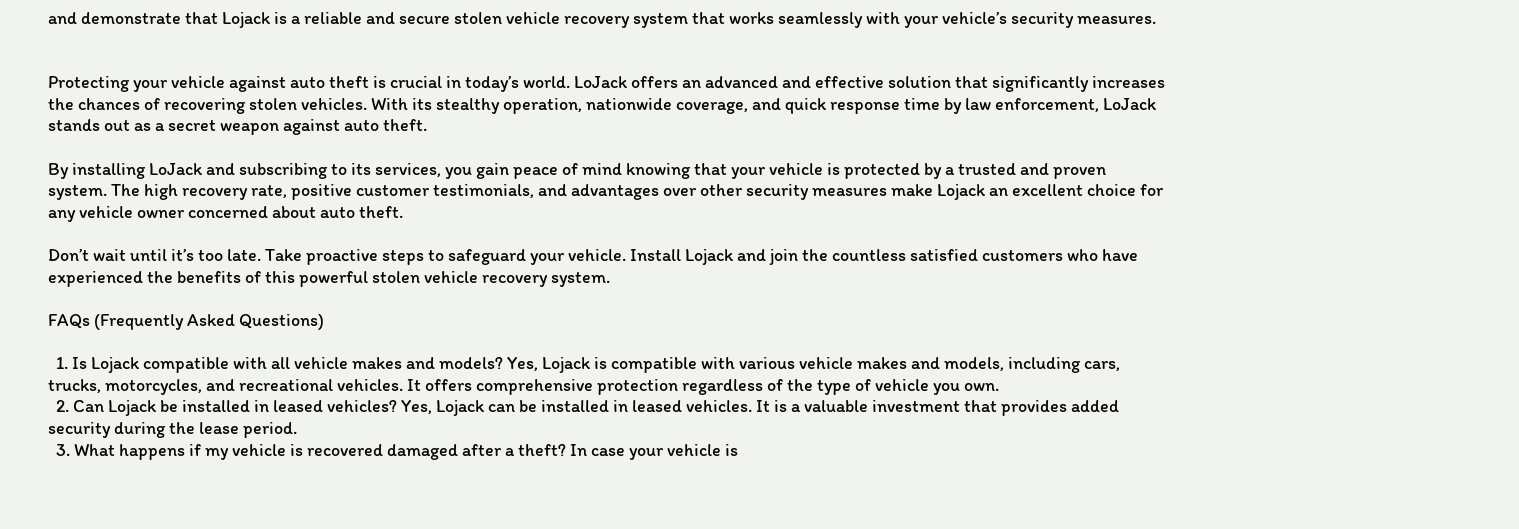and demonstrate that Lojack is a reliable and secure stolen vehicle recovery system that works seamlessly with your vehicle’s security measures.


Protecting your vehicle against auto theft is crucial in today’s world. LoJack offers an advanced and effective solution that significantly increases the chances of recovering stolen vehicles. With its stealthy operation, nationwide coverage, and quick response time by law enforcement, LoJack stands out as a secret weapon against auto theft.

By installing LoJack and subscribing to its services, you gain peace of mind knowing that your vehicle is protected by a trusted and proven system. The high recovery rate, positive customer testimonials, and advantages over other security measures make Lojack an excellent choice for any vehicle owner concerned about auto theft.

Don’t wait until it’s too late. Take proactive steps to safeguard your vehicle. Install Lojack and join the countless satisfied customers who have experienced the benefits of this powerful stolen vehicle recovery system.

FAQs (Frequently Asked Questions)

  1. Is Lojack compatible with all vehicle makes and models? Yes, Lojack is compatible with various vehicle makes and models, including cars, trucks, motorcycles, and recreational vehicles. It offers comprehensive protection regardless of the type of vehicle you own.
  2. Can Lojack be installed in leased vehicles? Yes, Lojack can be installed in leased vehicles. It is a valuable investment that provides added security during the lease period.
  3. What happens if my vehicle is recovered damaged after a theft? In case your vehicle is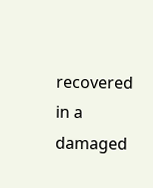recovered in a damaged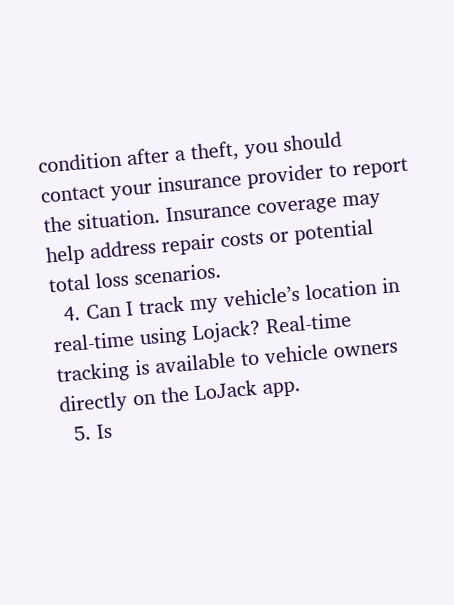condition after a theft, you should contact your insurance provider to report the situation. Insurance coverage may help address repair costs or potential total loss scenarios.
  4. Can I track my vehicle’s location in real-time using Lojack? Real-time tracking is available to vehicle owners directly on the LoJack app.
  5. Is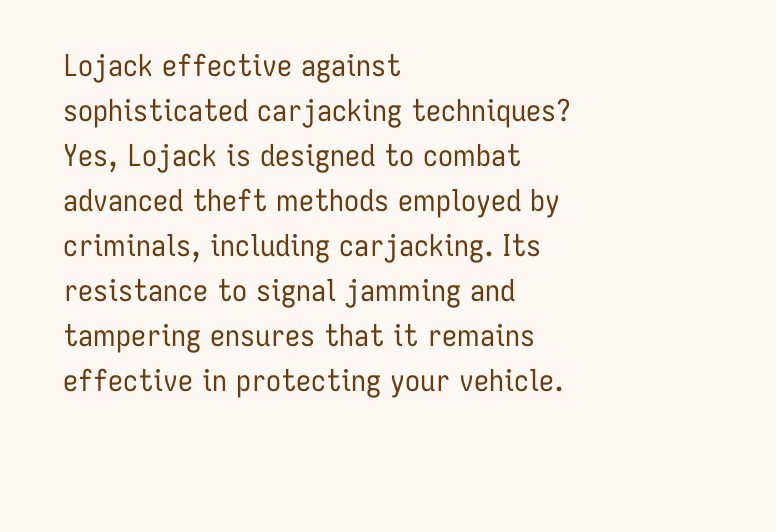Lojack effective against sophisticated carjacking techniques? Yes, Lojack is designed to combat advanced theft methods employed by criminals, including carjacking. Its resistance to signal jamming and tampering ensures that it remains effective in protecting your vehicle.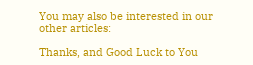You may also be interested in our other articles:

Thanks, and Good Luck to You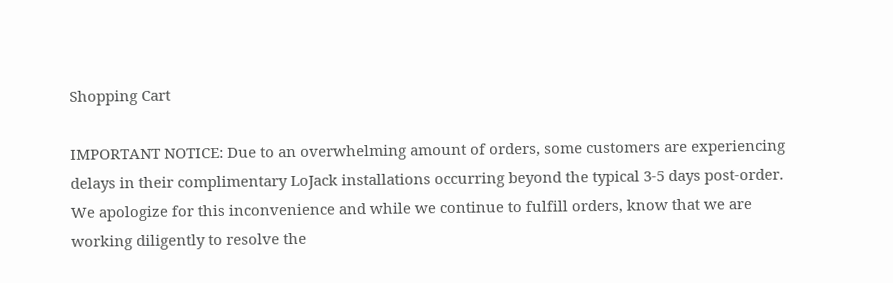Shopping Cart

IMPORTANT NOTICE: Due to an overwhelming amount of orders, some customers are experiencing delays in their complimentary LoJack installations occurring beyond the typical 3-5 days post-order. We apologize for this inconvenience and while we continue to fulfill orders, know that we are working diligently to resolve the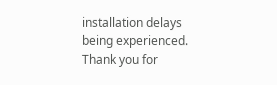installation delays being experienced. Thank you for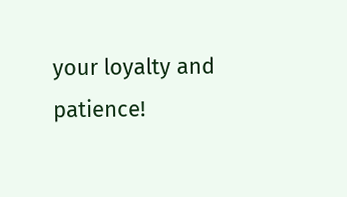your loyalty and patience!